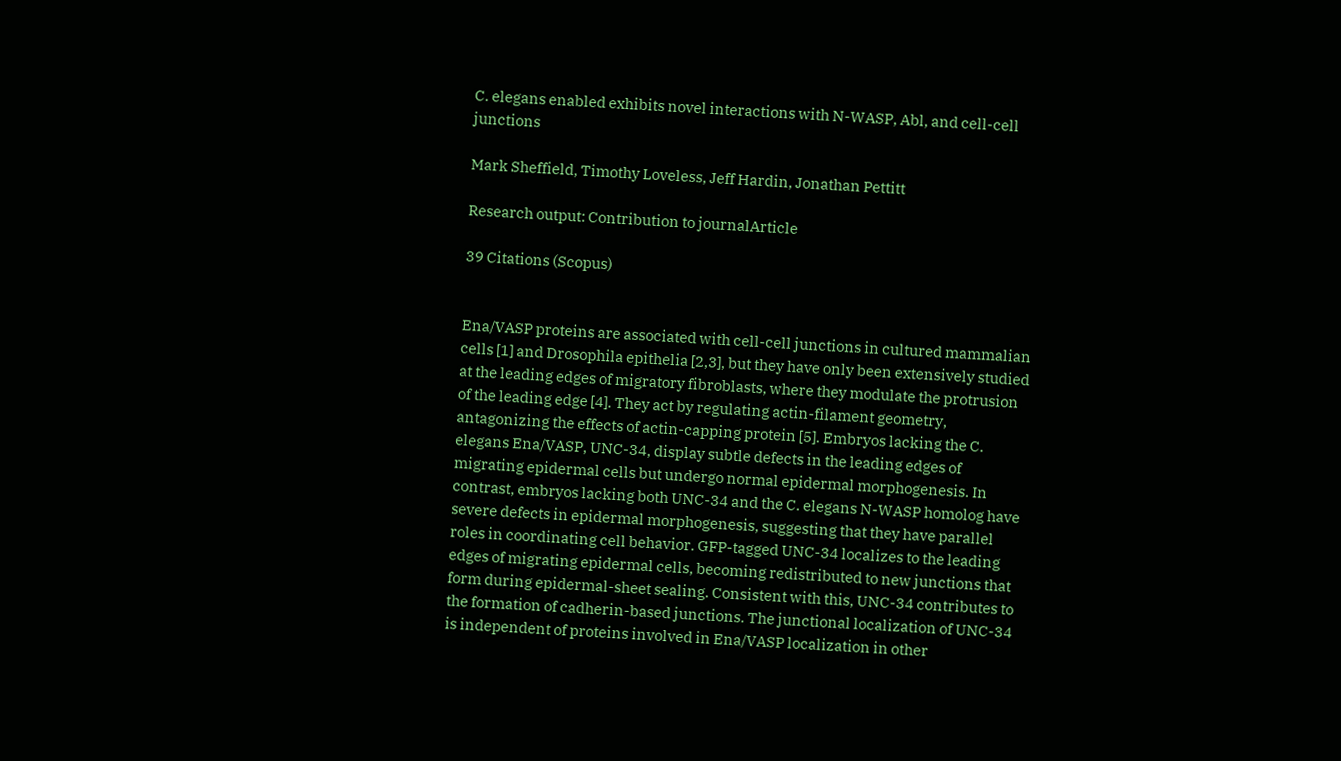C. elegans enabled exhibits novel interactions with N-WASP, Abl, and cell-cell junctions

Mark Sheffield, Timothy Loveless, Jeff Hardin, Jonathan Pettitt

Research output: Contribution to journalArticle

39 Citations (Scopus)


Ena/VASP proteins are associated with cell-cell junctions in cultured mammalian cells [1] and Drosophila epithelia [2,3], but they have only been extensively studied at the leading edges of migratory fibroblasts, where they modulate the protrusion of the leading edge [4]. They act by regulating actin-filament geometry, antagonizing the effects of actin-capping protein [5]. Embryos lacking the C. elegans Ena/VASP, UNC-34, display subtle defects in the leading edges of migrating epidermal cells but undergo normal epidermal morphogenesis. In contrast, embryos lacking both UNC-34 and the C. elegans N-WASP homolog have severe defects in epidermal morphogenesis, suggesting that they have parallel roles in coordinating cell behavior. GFP-tagged UNC-34 localizes to the leading edges of migrating epidermal cells, becoming redistributed to new junctions that form during epidermal-sheet sealing. Consistent with this, UNC-34 contributes to the formation of cadherin-based junctions. The junctional localization of UNC-34 is independent of proteins involved in Ena/VASP localization in other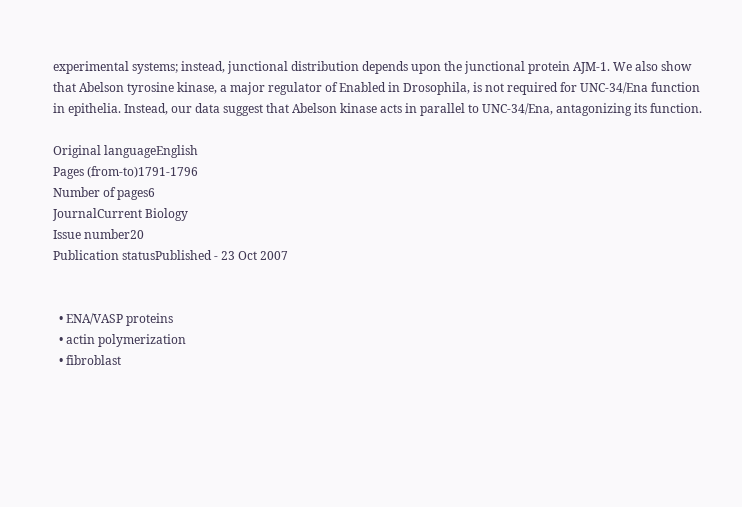experimental systems; instead, junctional distribution depends upon the junctional protein AJM-1. We also show that Abelson tyrosine kinase, a major regulator of Enabled in Drosophila, is not required for UNC-34/Ena function in epithelia. Instead, our data suggest that Abelson kinase acts in parallel to UNC-34/Ena, antagonizing its function.

Original languageEnglish
Pages (from-to)1791-1796
Number of pages6
JournalCurrent Biology
Issue number20
Publication statusPublished - 23 Oct 2007


  • ENA/VASP proteins
  • actin polymerization
  • fibroblast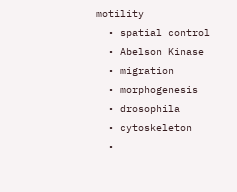motility
  • spatial control
  • Abelson Kinase
  • migration
  • morphogenesis
  • drosophila
  • cytoskeleton
  •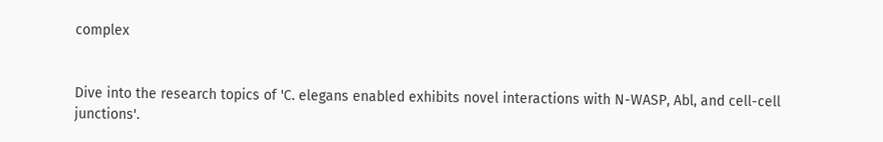complex


Dive into the research topics of 'C. elegans enabled exhibits novel interactions with N-WASP, Abl, and cell-cell junctions'.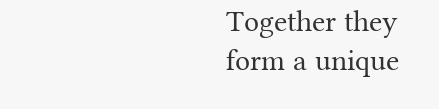Together they form a unique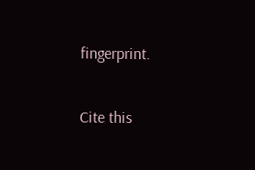fingerprint.

Cite this